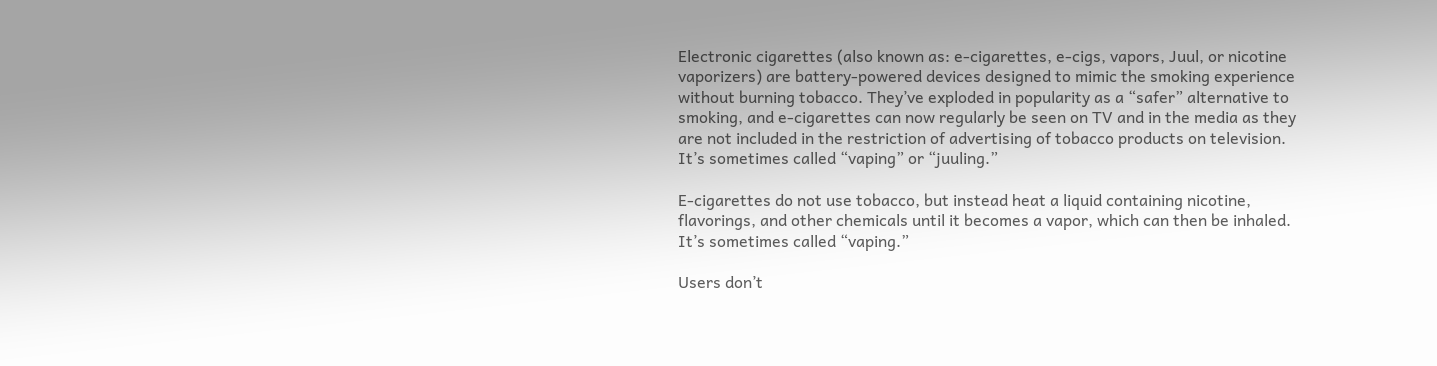Electronic cigarettes (also known as: e-cigarettes, e-cigs, vapors, Juul, or nicotine vaporizers) are battery-powered devices designed to mimic the smoking experience without burning tobacco. They’ve exploded in popularity as a “safer” alternative to smoking, and e-cigarettes can now regularly be seen on TV and in the media as they are not included in the restriction of advertising of tobacco products on television. It’s sometimes called “vaping” or “juuling.”

E-cigarettes do not use tobacco, but instead heat a liquid containing nicotine, flavorings, and other chemicals until it becomes a vapor, which can then be inhaled. It’s sometimes called “vaping.”

Users don’t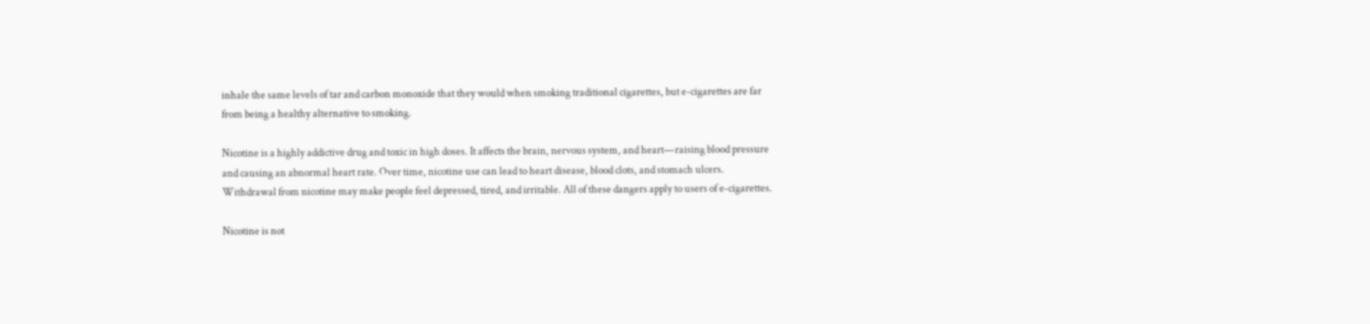inhale the same levels of tar and carbon monoxide that they would when smoking traditional cigarettes, but e-cigarettes are far from being a healthy alternative to smoking.

Nicotine is a highly addictive drug and toxic in high doses. It affects the brain, nervous system, and heart—raising blood pressure and causing an abnormal heart rate. Over time, nicotine use can lead to heart disease, blood clots, and stomach ulcers. Withdrawal from nicotine may make people feel depressed, tired, and irritable. All of these dangers apply to users of e-cigarettes.

Nicotine is not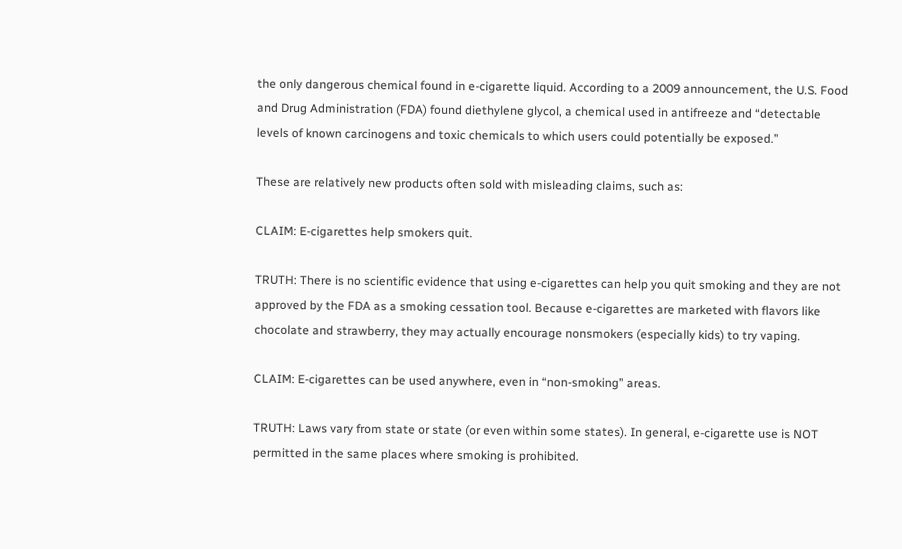the only dangerous chemical found in e-cigarette liquid. According to a 2009 announcement, the U.S. Food and Drug Administration (FDA) found diethylene glycol, a chemical used in antifreeze and “detectable levels of known carcinogens and toxic chemicals to which users could potentially be exposed.”

These are relatively new products often sold with misleading claims, such as:

CLAIM: E-cigarettes help smokers quit.

TRUTH: There is no scientific evidence that using e-cigarettes can help you quit smoking and they are not approved by the FDA as a smoking cessation tool. Because e-cigarettes are marketed with flavors like chocolate and strawberry, they may actually encourage nonsmokers (especially kids) to try vaping.

CLAIM: E-cigarettes can be used anywhere, even in “non-smoking” areas.

TRUTH: Laws vary from state or state (or even within some states). In general, e-cigarette use is NOT permitted in the same places where smoking is prohibited.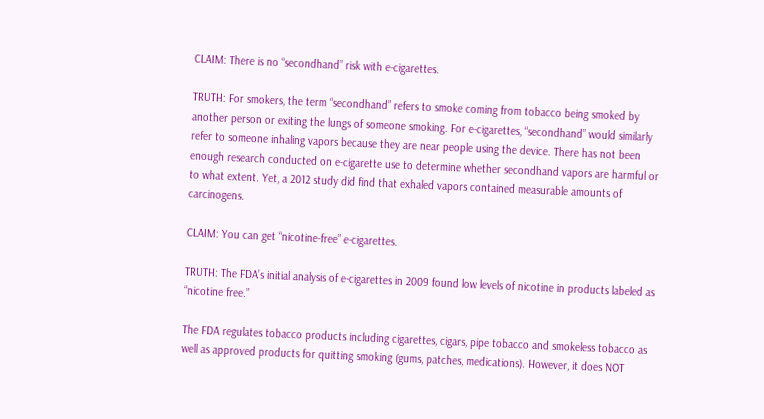CLAIM: There is no “secondhand” risk with e-cigarettes.

TRUTH: For smokers, the term “secondhand” refers to smoke coming from tobacco being smoked by another person or exiting the lungs of someone smoking. For e-cigarettes, “secondhand” would similarly refer to someone inhaling vapors because they are near people using the device. There has not been enough research conducted on e-cigarette use to determine whether secondhand vapors are harmful or to what extent. Yet, a 2012 study did find that exhaled vapors contained measurable amounts of carcinogens.

CLAIM: You can get “nicotine-free” e-cigarettes.

TRUTH: The FDA’s initial analysis of e-cigarettes in 2009 found low levels of nicotine in products labeled as “nicotine free.”

The FDA regulates tobacco products including cigarettes, cigars, pipe tobacco and smokeless tobacco as well as approved products for quitting smoking (gums, patches, medications). However, it does NOT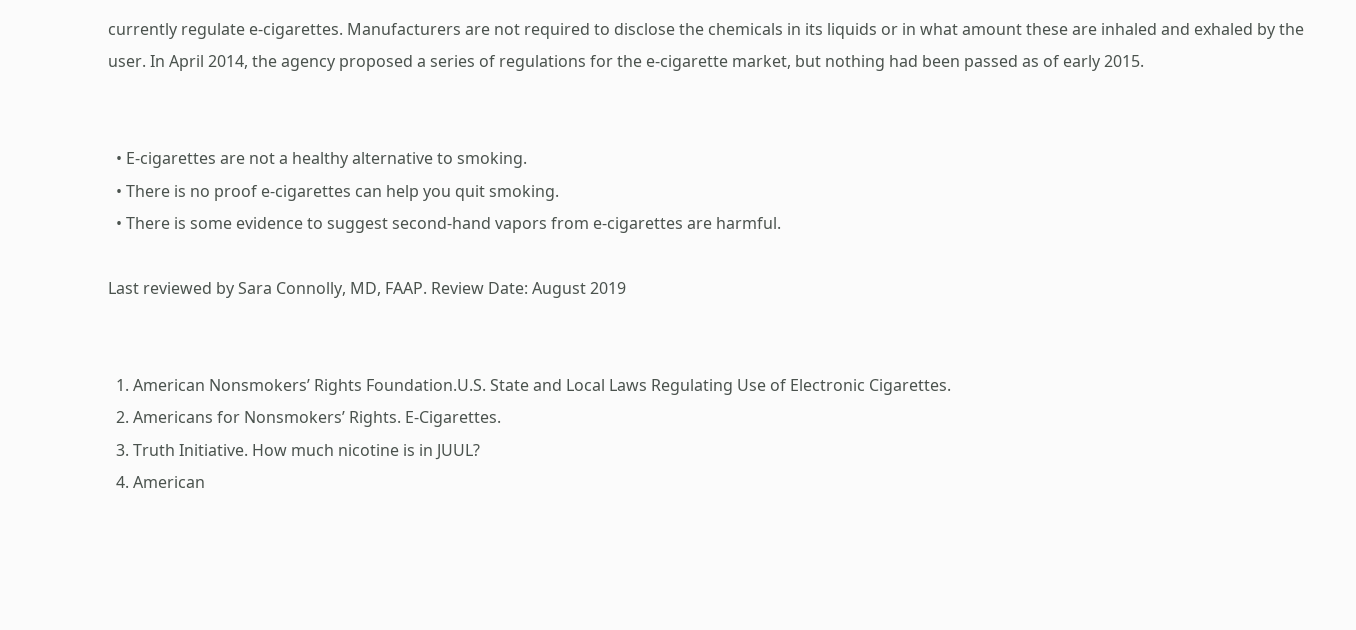currently regulate e-cigarettes. Manufacturers are not required to disclose the chemicals in its liquids or in what amount these are inhaled and exhaled by the user. In April 2014, the agency proposed a series of regulations for the e-cigarette market, but nothing had been passed as of early 2015.


  • E-cigarettes are not a healthy alternative to smoking.
  • There is no proof e-cigarettes can help you quit smoking.
  • There is some evidence to suggest second-hand vapors from e-cigarettes are harmful.

Last reviewed by Sara Connolly, MD, FAAP. Review Date: August 2019


  1. American Nonsmokers’ Rights Foundation.U.S. State and Local Laws Regulating Use of Electronic Cigarettes.
  2. Americans for Nonsmokers’ Rights. E-Cigarettes.
  3. Truth Initiative. How much nicotine is in JUUL?
  4. American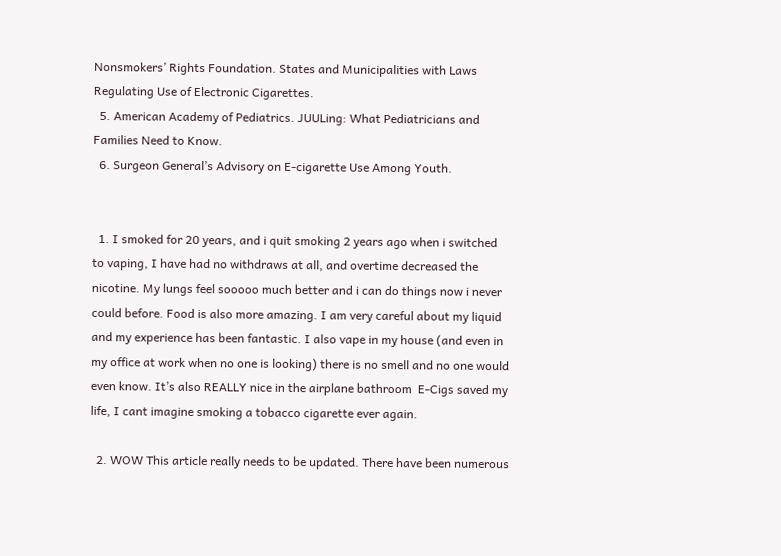Nonsmokers’ Rights Foundation. States and Municipalities with Laws Regulating Use of Electronic Cigarettes.
  5. American Academy of Pediatrics. JUULing: What Pediatricians and Families Need to Know.
  6. Surgeon General’s Advisory on E-cigarette Use Among Youth.


  1. I smoked for 20 years, and i quit smoking 2 years ago when i switched to vaping, I have had no withdraws at all, and overtime decreased the nicotine. My lungs feel sooooo much better and i can do things now i never could before. Food is also more amazing. I am very careful about my liquid and my experience has been fantastic. I also vape in my house (and even in my office at work when no one is looking) there is no smell and no one would even know. It’s also REALLY nice in the airplane bathroom  E-Cigs saved my life, I cant imagine smoking a tobacco cigarette ever again.

  2. WOW This article really needs to be updated. There have been numerous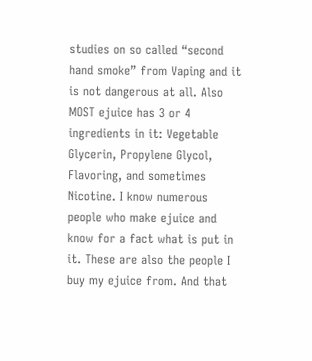studies on so called “second hand smoke” from Vaping and it is not dangerous at all. Also MOST ejuice has 3 or 4 ingredients in it: Vegetable Glycerin, Propylene Glycol, Flavoring, and sometimes Nicotine. I know numerous people who make ejuice and know for a fact what is put in it. These are also the people I buy my ejuice from. And that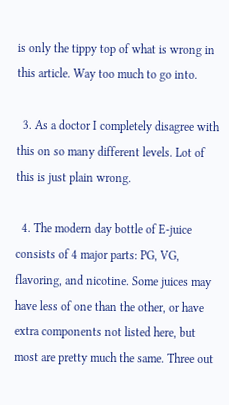is only the tippy top of what is wrong in this article. Way too much to go into.

  3. As a doctor I completely disagree with this on so many different levels. Lot of this is just plain wrong.

  4. The modern day bottle of E-juice consists of 4 major parts: PG, VG, flavoring, and nicotine. Some juices may have less of one than the other, or have extra components not listed here, but most are pretty much the same. Three out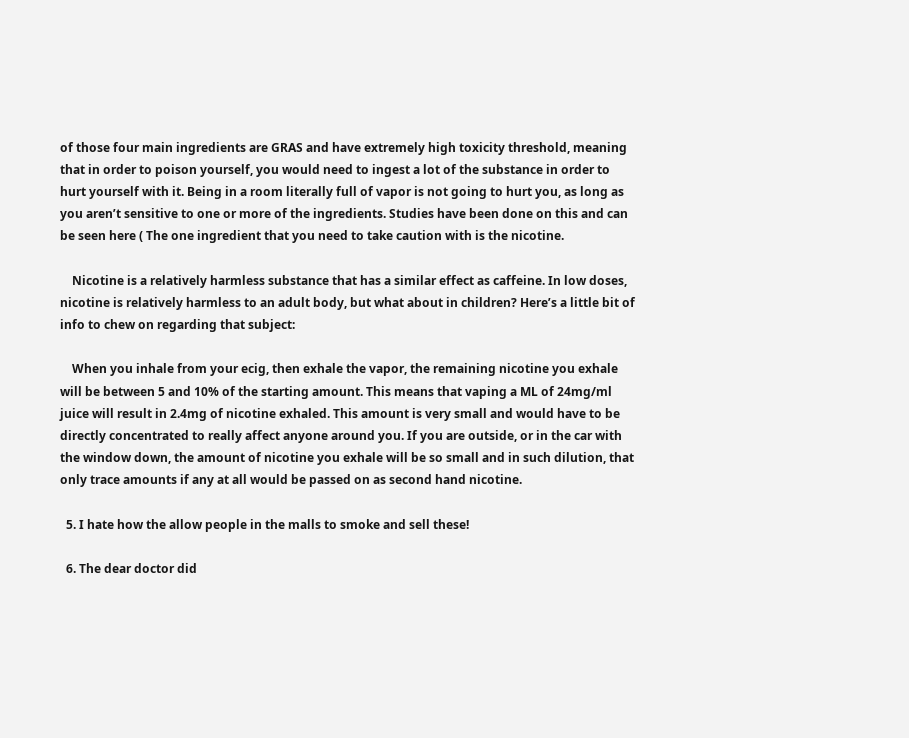of those four main ingredients are GRAS and have extremely high toxicity threshold, meaning that in order to poison yourself, you would need to ingest a lot of the substance in order to hurt yourself with it. Being in a room literally full of vapor is not going to hurt you, as long as you aren’t sensitive to one or more of the ingredients. Studies have been done on this and can be seen here ( The one ingredient that you need to take caution with is the nicotine.

    Nicotine is a relatively harmless substance that has a similar effect as caffeine. In low doses, nicotine is relatively harmless to an adult body, but what about in children? Here’s a little bit of info to chew on regarding that subject:

    When you inhale from your ecig, then exhale the vapor, the remaining nicotine you exhale will be between 5 and 10% of the starting amount. This means that vaping a ML of 24mg/ml juice will result in 2.4mg of nicotine exhaled. This amount is very small and would have to be directly concentrated to really affect anyone around you. If you are outside, or in the car with the window down, the amount of nicotine you exhale will be so small and in such dilution, that only trace amounts if any at all would be passed on as second hand nicotine.

  5. I hate how the allow people in the malls to smoke and sell these!

  6. The dear doctor did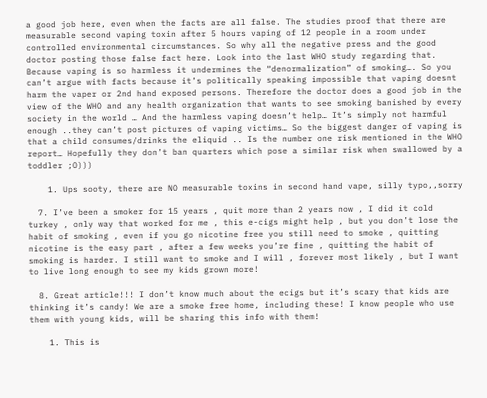a good job here, even when the facts are all false. The studies proof that there are measurable second vaping toxin after 5 hours vaping of 12 people in a room under controlled environmental circumstances. So why all the negative press and the good doctor posting those false fact here. Look into the last WHO study regarding that. Because vaping is so harmless it undermines the “denormalization” of smoking…. So you can’t argue with facts because it’s politically speaking impossible that vaping doesnt harm the vaper or 2nd hand exposed persons. Therefore the doctor does a good job in the view of the WHO and any health organization that wants to see smoking banished by every society in the world … And the harmless vaping doesn’t help… It’s simply not harmful enough ..they can’t post pictures of vaping victims… So the biggest danger of vaping is that a child consumes/drinks the eliquid .. Is the number one risk mentioned in the WHO report… Hopefully they don’t ban quarters which pose a similar risk when swallowed by a toddler ;O)))

    1. Ups sooty, there are NO measurable toxins in second hand vape, silly typo,,sorry

  7. I’ve been a smoker for 15 years , quit more than 2 years now , I did it cold turkey , only way that worked for me , this e-cigs might help , but you don’t lose the habit of smoking , even if you go nicotine free you still need to smoke , quitting nicotine is the easy part , after a few weeks you’re fine , quitting the habit of smoking is harder. I still want to smoke and I will , forever most likely , but I want to live long enough to see my kids grown more!

  8. Great article!!! I don’t know much about the ecigs but it’s scary that kids are thinking it’s candy! We are a smoke free home, including these! I know people who use them with young kids, will be sharing this info with them!

    1. This is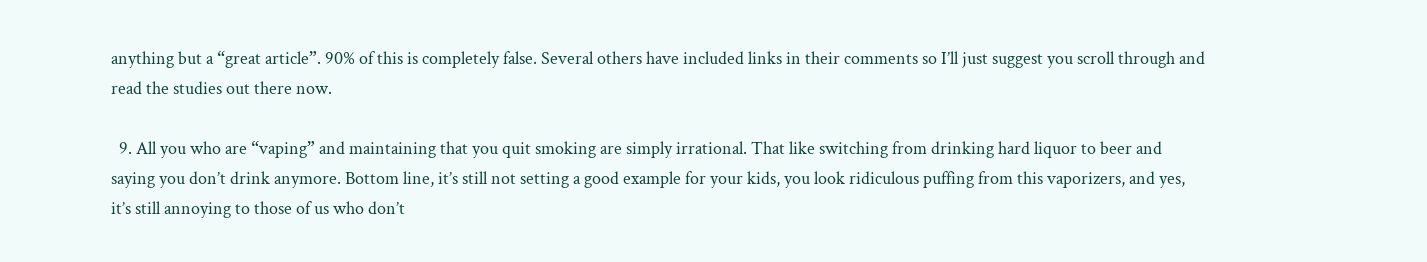anything but a “great article”. 90% of this is completely false. Several others have included links in their comments so I’ll just suggest you scroll through and read the studies out there now.

  9. All you who are “vaping” and maintaining that you quit smoking are simply irrational. That like switching from drinking hard liquor to beer and saying you don’t drink anymore. Bottom line, it’s still not setting a good example for your kids, you look ridiculous puffing from this vaporizers, and yes, it’s still annoying to those of us who don’t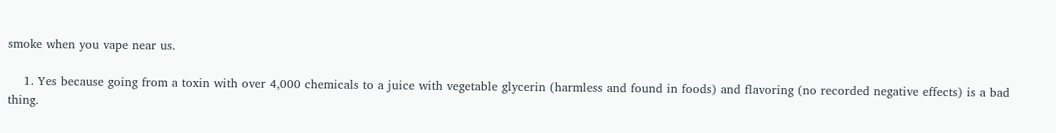smoke when you vape near us.

    1. Yes because going from a toxin with over 4,000 chemicals to a juice with vegetable glycerin (harmless and found in foods) and flavoring (no recorded negative effects) is a bad thing.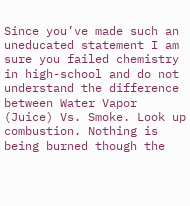Since you’ve made such an uneducated statement I am sure you failed chemistry in high-school and do not understand the difference between Water Vapor (Juice) Vs. Smoke. Look up combustion. Nothing is being burned though the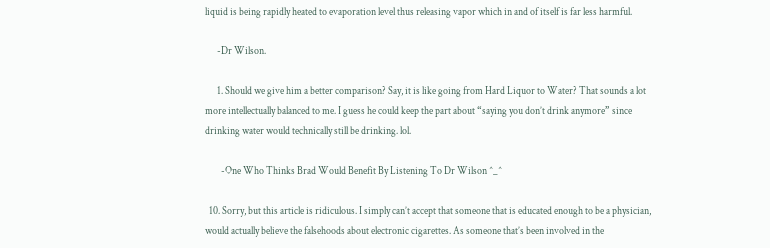liquid is being rapidly heated to evaporation level thus releasing vapor which in and of itself is far less harmful.

      -Dr Wilson.

      1. Should we give him a better comparison? Say, it is like going from Hard Liquor to Water? That sounds a lot more intellectually balanced to me. I guess he could keep the part about “saying you don’t drink anymore” since drinking water would technically still be drinking. lol.

        -One Who Thinks Brad Would Benefit By Listening To Dr Wilson ^_^

  10. Sorry, but this article is ridiculous. I simply can’t accept that someone that is educated enough to be a physician, would actually believe the falsehoods about electronic cigarettes. As someone that’s been involved in the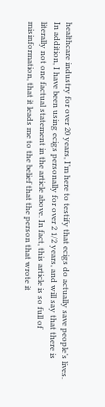healthcare industry for over 20 years, I’m here to testify that ecigs do actually save people’s lives. In addition, I have been using ecigs personally for over 2 1/2 years, and will say that there is literally not one factual statement in the article above. In fact, this article is so full of misinformation, that it leads me to the belief that the person that wrote it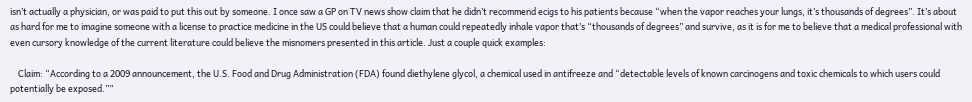isn’t actually a physician, or was paid to put this out by someone. I once saw a GP on TV news show claim that he didn’t recommend ecigs to his patients because “when the vapor reaches your lungs, it’s thousands of degrees”. It’s about as hard for me to imagine someone with a license to practice medicine in the US could believe that a human could repeatedly inhale vapor that’s “thousands of degrees” and survive, as it is for me to believe that a medical professional with even cursory knowledge of the current literature could believe the misnomers presented in this article. Just a couple quick examples:

    Claim: “According to a 2009 announcement, the U.S. Food and Drug Administration (FDA) found diethylene glycol, a chemical used in antifreeze and “detectable levels of known carcinogens and toxic chemicals to which users could potentially be exposed.””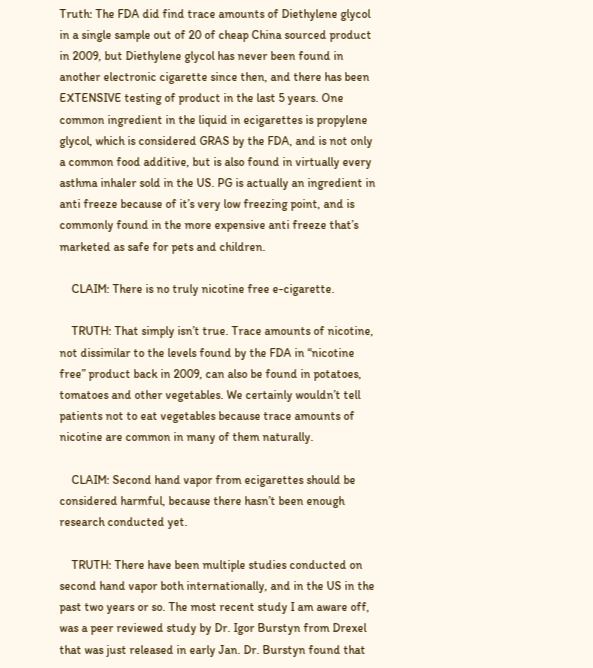Truth: The FDA did find trace amounts of Diethylene glycol in a single sample out of 20 of cheap China sourced product in 2009, but Diethylene glycol has never been found in another electronic cigarette since then, and there has been EXTENSIVE testing of product in the last 5 years. One common ingredient in the liquid in ecigarettes is propylene glycol, which is considered GRAS by the FDA, and is not only a common food additive, but is also found in virtually every asthma inhaler sold in the US. PG is actually an ingredient in anti freeze because of it’s very low freezing point, and is commonly found in the more expensive anti freeze that’s marketed as safe for pets and children.

    CLAIM: There is no truly nicotine free e-cigarette.

    TRUTH: That simply isn’t true. Trace amounts of nicotine, not dissimilar to the levels found by the FDA in “nicotine free” product back in 2009, can also be found in potatoes, tomatoes and other vegetables. We certainly wouldn’t tell patients not to eat vegetables because trace amounts of nicotine are common in many of them naturally.

    CLAIM: Second hand vapor from ecigarettes should be considered harmful, because there hasn’t been enough research conducted yet.

    TRUTH: There have been multiple studies conducted on second hand vapor both internationally, and in the US in the past two years or so. The most recent study I am aware off, was a peer reviewed study by Dr. Igor Burstyn from Drexel that was just released in early Jan. Dr. Burstyn found that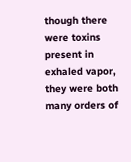though there were toxins present in exhaled vapor, they were both many orders of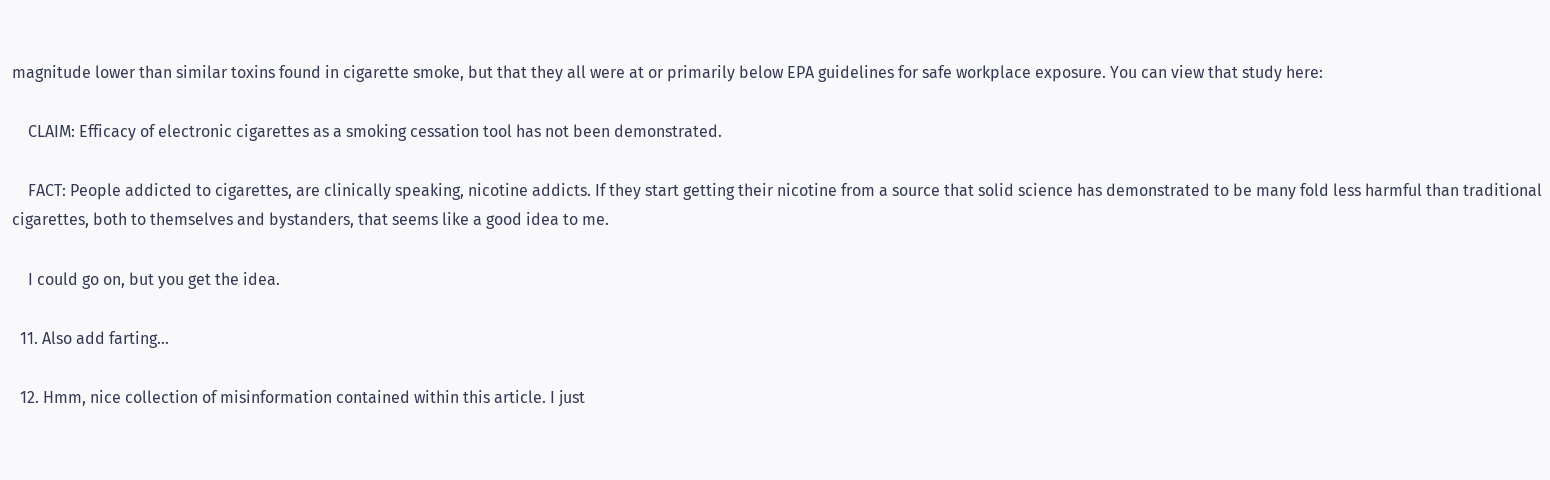magnitude lower than similar toxins found in cigarette smoke, but that they all were at or primarily below EPA guidelines for safe workplace exposure. You can view that study here:

    CLAIM: Efficacy of electronic cigarettes as a smoking cessation tool has not been demonstrated.

    FACT: People addicted to cigarettes, are clinically speaking, nicotine addicts. If they start getting their nicotine from a source that solid science has demonstrated to be many fold less harmful than traditional cigarettes, both to themselves and bystanders, that seems like a good idea to me.

    I could go on, but you get the idea.

  11. Also add farting…

  12. Hmm, nice collection of misinformation contained within this article. I just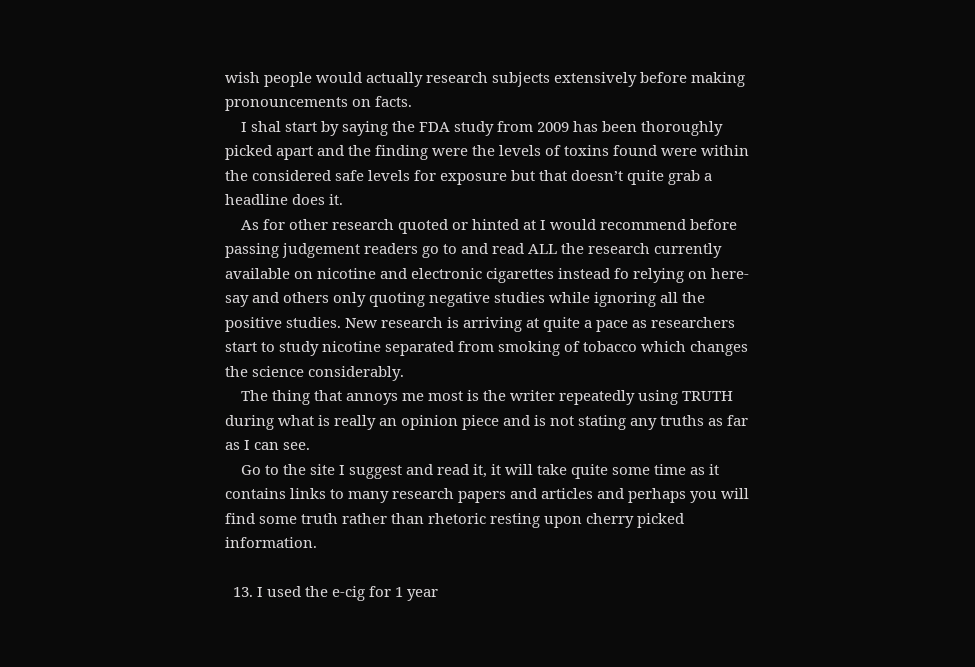wish people would actually research subjects extensively before making pronouncements on facts.
    I shal start by saying the FDA study from 2009 has been thoroughly picked apart and the finding were the levels of toxins found were within the considered safe levels for exposure but that doesn’t quite grab a headline does it.
    As for other research quoted or hinted at I would recommend before passing judgement readers go to and read ALL the research currently available on nicotine and electronic cigarettes instead fo relying on here-say and others only quoting negative studies while ignoring all the positive studies. New research is arriving at quite a pace as researchers start to study nicotine separated from smoking of tobacco which changes the science considerably.
    The thing that annoys me most is the writer repeatedly using TRUTH during what is really an opinion piece and is not stating any truths as far as I can see.
    Go to the site I suggest and read it, it will take quite some time as it contains links to many research papers and articles and perhaps you will find some truth rather than rhetoric resting upon cherry picked information.

  13. I used the e-cig for 1 year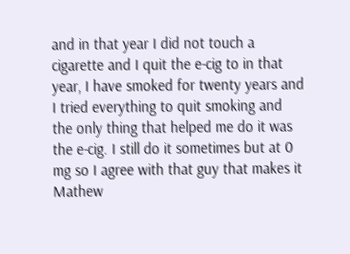and in that year I did not touch a cigarette and I quit the e-cig to in that year, I have smoked for twenty years and I tried everything to quit smoking and the only thing that helped me do it was the e-cig. I still do it sometimes but at 0 mg so I agree with that guy that makes it Mathew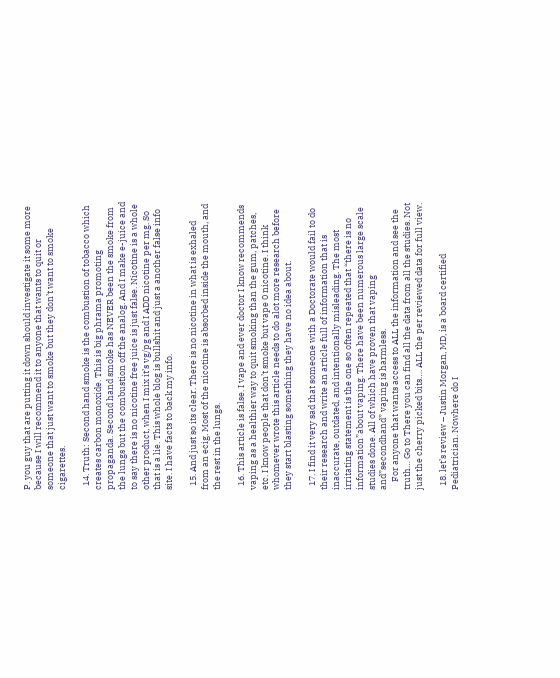P. you guy that are putting it down should investigate it some more because I will recommend it to anyone that wants to quit or someone that just want to smoke but they don’t want to smoke cigarettes.

  14. Truth: Second hand smoke is the combustion of tobacco which creates carbon monoxide. This is big phrama promoting propaganda. Second hand smoke has NEVER been the smoke from the lungs but the combustion off the analog. And I make e-juice and to say there is no nicotine free juice is just false. Nicotine is a whole other product, when I mix it’s vg/pg and I ADD nicotine per mg. So that is a lie. This whole blog is bullshit and just a another false info site. I have facts to back my info.

  15. And just so its clear. There is no nicotine in what is exhaled from an ecig. Most of the nicotine is absorbed inside the mouth, and the rest in the lungs.

  16. This article is false. I vape and ever doctor I know recommends vaping as a healthier way to quit smoking than the gum, patches, etc. I know people that don’t smoke but vape 0 nicotine. I think whomever wrote this article needs to do alot more research before they start blasting something they have no idea about.

  17. I find it very sad that someone with a Doctorate would fail to do their research and write an article full of information that is inaccurate, outdated, and intentionally misleading. The most irritating statement is the one so often repeated that “there is no information”about vaping. There have been numerous large scale studies done. All of which have proven that vaping and”secondhand” vaping is harmless.
    For anyone that wants access to ALL the information and see the truth… Go to There you can find all the data from all the studies. Not just the cherry picked bits…. ALL the per reviewed data for full view.

  18. let’s review – Justin Morgan, MD, is a board certified Pediatrician. Nowhere do I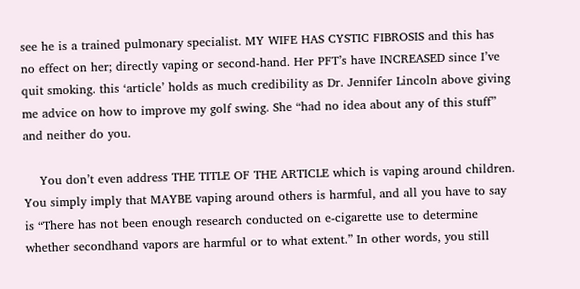see he is a trained pulmonary specialist. MY WIFE HAS CYSTIC FIBROSIS and this has no effect on her; directly vaping or second-hand. Her PFT’s have INCREASED since I’ve quit smoking. this ‘article’ holds as much credibility as Dr. Jennifer Lincoln above giving me advice on how to improve my golf swing. She “had no idea about any of this stuff” and neither do you.

    You don’t even address THE TITLE OF THE ARTICLE which is vaping around children. You simply imply that MAYBE vaping around others is harmful, and all you have to say is “There has not been enough research conducted on e-cigarette use to determine whether secondhand vapors are harmful or to what extent.” In other words, you still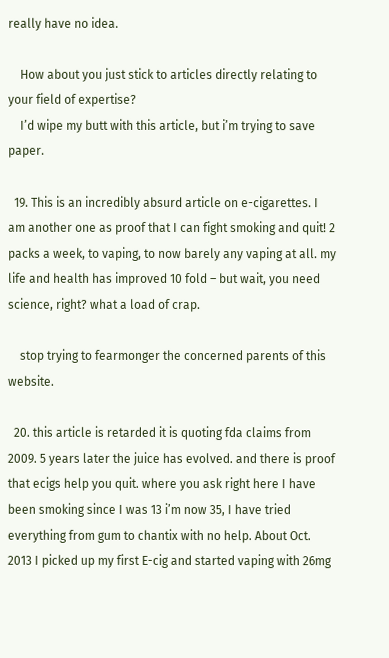really have no idea.

    How about you just stick to articles directly relating to your field of expertise?
    I’d wipe my butt with this article, but i’m trying to save paper.

  19. This is an incredibly absurd article on e-cigarettes. I am another one as proof that I can fight smoking and quit! 2 packs a week, to vaping, to now barely any vaping at all. my life and health has improved 10 fold – but wait, you need science, right? what a load of crap.

    stop trying to fearmonger the concerned parents of this website.

  20. this article is retarded it is quoting fda claims from 2009. 5 years later the juice has evolved. and there is proof that ecigs help you quit. where you ask right here I have been smoking since I was 13 i’m now 35, I have tried everything from gum to chantix with no help. About Oct. 2013 I picked up my first E-cig and started vaping with 26mg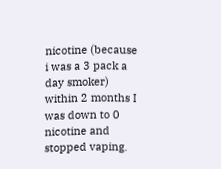nicotine (because i was a 3 pack a day smoker) within 2 months I was down to 0 nicotine and stopped vaping.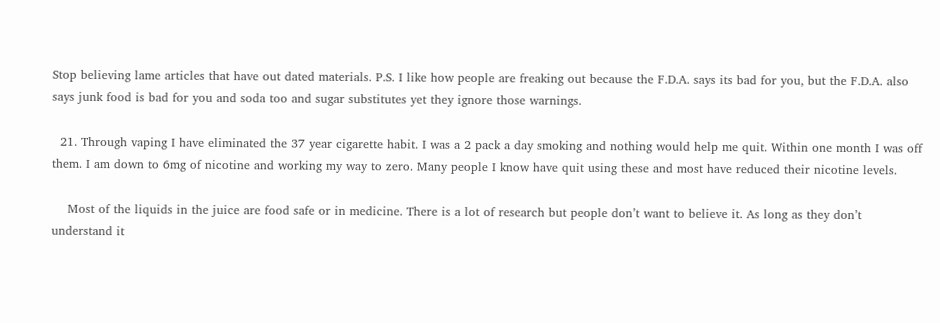Stop believing lame articles that have out dated materials. P.S. I like how people are freaking out because the F.D.A. says its bad for you, but the F.D.A. also says junk food is bad for you and soda too and sugar substitutes yet they ignore those warnings.

  21. Through vaping I have eliminated the 37 year cigarette habit. I was a 2 pack a day smoking and nothing would help me quit. Within one month I was off them. I am down to 6mg of nicotine and working my way to zero. Many people I know have quit using these and most have reduced their nicotine levels.

    Most of the liquids in the juice are food safe or in medicine. There is a lot of research but people don’t want to believe it. As long as they don’t understand it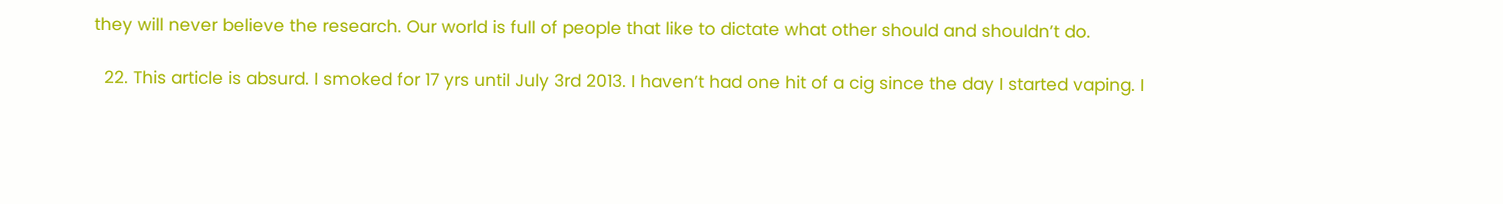they will never believe the research. Our world is full of people that like to dictate what other should and shouldn’t do.

  22. This article is absurd. I smoked for 17 yrs until July 3rd 2013. I haven’t had one hit of a cig since the day I started vaping. I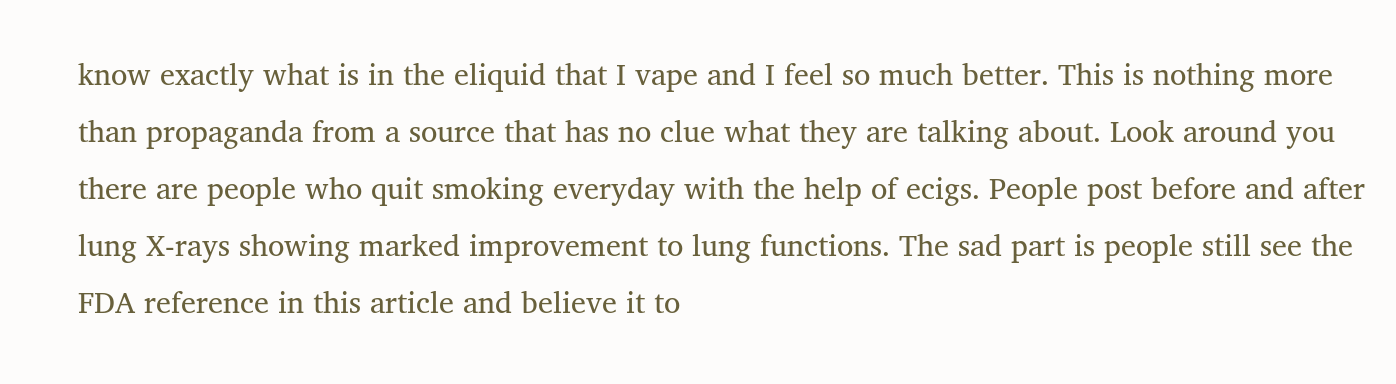know exactly what is in the eliquid that I vape and I feel so much better. This is nothing more than propaganda from a source that has no clue what they are talking about. Look around you there are people who quit smoking everyday with the help of ecigs. People post before and after lung X-rays showing marked improvement to lung functions. The sad part is people still see the FDA reference in this article and believe it to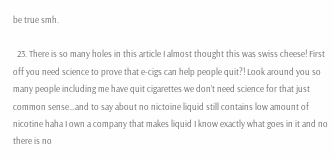be true smh.

  23. There is so many holes in this article I almost thought this was swiss cheese! First off you need science to prove that e-cigs can help people quit?! Look around you so many people including me have quit cigarettes we don’t need science for that just common sense…and to say about no nictoine liquid still contains low amount of nicotine haha I own a company that makes liquid I know exactly what goes in it and no there is no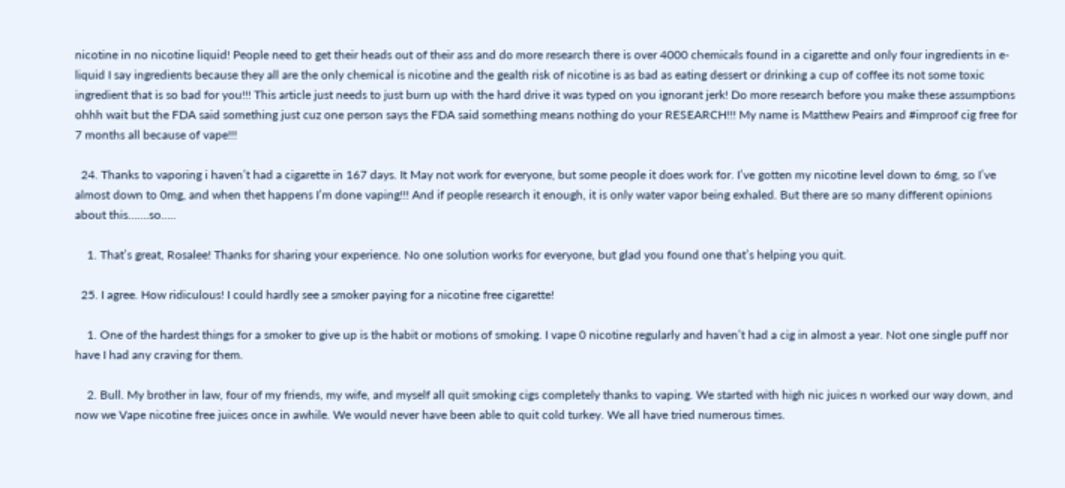nicotine in no nicotine liquid! People need to get their heads out of their ass and do more research there is over 4000 chemicals found in a cigarette and only four ingredients in e-liquid I say ingredients because they all are the only chemical is nicotine and the gealth risk of nicotine is as bad as eating dessert or drinking a cup of coffee its not some toxic ingredient that is so bad for you!!! This article just needs to just burn up with the hard drive it was typed on you ignorant jerk! Do more research before you make these assumptions ohhh wait but the FDA said something just cuz one person says the FDA said something means nothing do your RESEARCH!!! My name is Matthew Peairs and #improof cig free for 7 months all because of vape!!!

  24. Thanks to vaporing i haven’t had a cigarette in 167 days. It May not work for everyone, but some people it does work for. I’ve gotten my nicotine level down to 6mg, so I’ve almost down to 0mg, and when thet happens I’m done vaping!!! And if people research it enough, it is only water vapor being exhaled. But there are so many different opinions about this…….so…..

    1. That’s great, Rosalee! Thanks for sharing your experience. No one solution works for everyone, but glad you found one that’s helping you quit.

  25. I agree. How ridiculous! I could hardly see a smoker paying for a nicotine free cigarette!

    1. One of the hardest things for a smoker to give up is the habit or motions of smoking. I vape 0 nicotine regularly and haven’t had a cig in almost a year. Not one single puff nor have I had any craving for them.

    2. Bull. My brother in law, four of my friends, my wife, and myself all quit smoking cigs completely thanks to vaping. We started with high nic juices n worked our way down, and now we Vape nicotine free juices once in awhile. We would never have been able to quit cold turkey. We all have tried numerous times.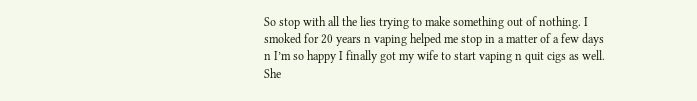So stop with all the lies trying to make something out of nothing. I smoked for 20 years n vaping helped me stop in a matter of a few days n I’m so happy I finally got my wife to start vaping n quit cigs as well. She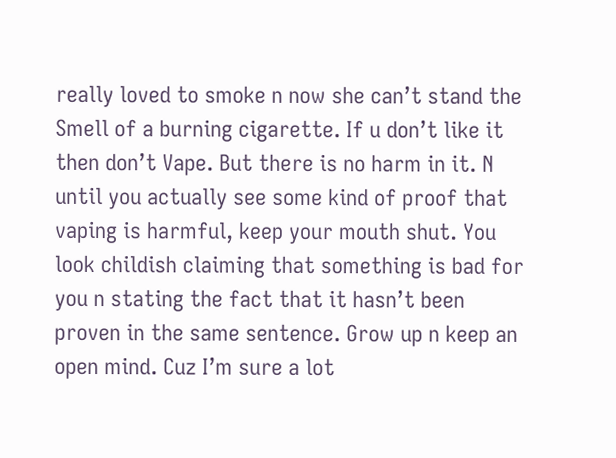really loved to smoke n now she can’t stand the Smell of a burning cigarette. If u don’t like it then don’t Vape. But there is no harm in it. N until you actually see some kind of proof that vaping is harmful, keep your mouth shut. You look childish claiming that something is bad for you n stating the fact that it hasn’t been proven in the same sentence. Grow up n keep an open mind. Cuz I’m sure a lot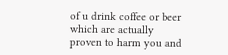of u drink coffee or beer which are actually proven to harm you and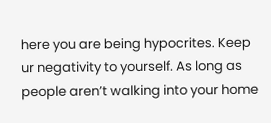here you are being hypocrites. Keep ur negativity to yourself. As long as people aren’t walking into your home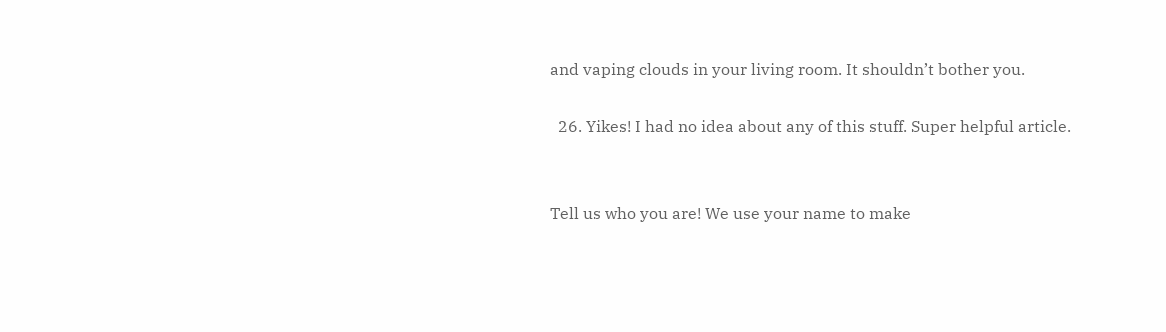and vaping clouds in your living room. It shouldn’t bother you.

  26. Yikes! I had no idea about any of this stuff. Super helpful article.


Tell us who you are! We use your name to make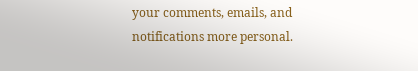your comments, emails, and notifications more personal.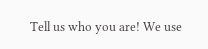Tell us who you are! We use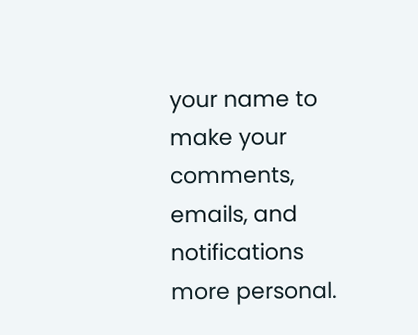your name to make your comments, emails, and notifications more personal.